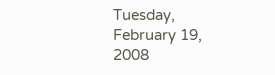Tuesday, February 19, 2008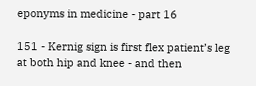eponyms in medicine - part 16

151 - Kernig sign is first flex patient’s leg at both hip and knee - and then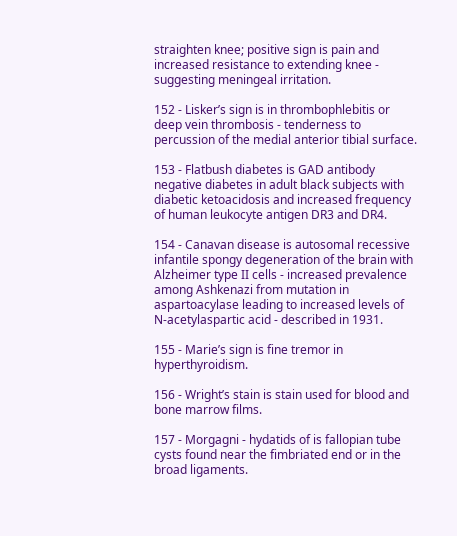straighten knee; positive sign is pain and increased resistance to extending knee - suggesting meningeal irritation.

152 - Lisker’s sign is in thrombophlebitis or deep vein thrombosis - tenderness to percussion of the medial anterior tibial surface.

153 - Flatbush diabetes is GAD antibody negative diabetes in adult black subjects with diabetic ketoacidosis and increased frequency of human leukocyte antigen DR3 and DR4.

154 - Canavan disease is autosomal recessive infantile spongy degeneration of the brain with Alzheimer type II cells - increased prevalence among Ashkenazi from mutation in aspartoacylase leading to increased levels of N-acetylaspartic acid - described in 1931.

155 - Marie’s sign is fine tremor in hyperthyroidism.

156 - Wright’s stain is stain used for blood and bone marrow films.

157 - Morgagni - hydatids of is fallopian tube cysts found near the fimbriated end or in the broad ligaments.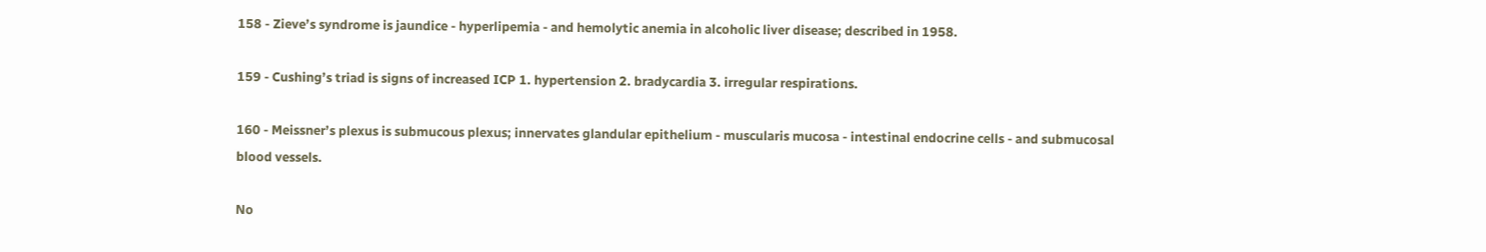158 - Zieve’s syndrome is jaundice - hyperlipemia - and hemolytic anemia in alcoholic liver disease; described in 1958.

159 - Cushing’s triad is signs of increased ICP 1. hypertension 2. bradycardia 3. irregular respirations.

160 - Meissner’s plexus is submucous plexus; innervates glandular epithelium - muscularis mucosa - intestinal endocrine cells - and submucosal blood vessels.

No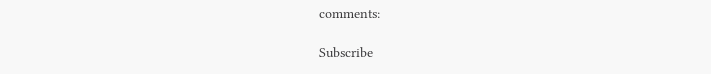comments:

Subscribe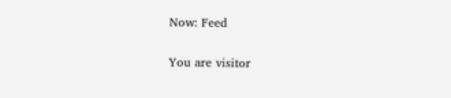Now: Feed

You are visitor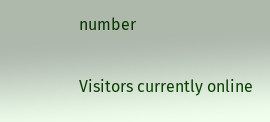number

Visitors currently online